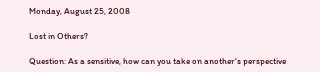Monday, August 25, 2008

Lost in Others?

Question: As a sensitive, how can you take on another's perspective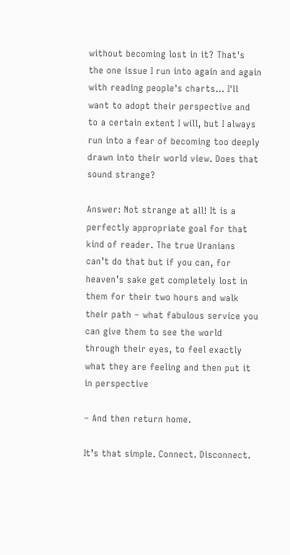without becoming lost in it? That's the one issue I run into again and again with reading people's charts... I'll want to adopt their perspective and to a certain extent I will, but I always run into a fear of becoming too deeply drawn into their world view. Does that sound strange?

Answer: Not strange at all! It is a perfectly appropriate goal for that kind of reader. The true Uranians can’t do that but if you can, for heaven’s sake get completely lost in them for their two hours and walk their path – what fabulous service you can give them to see the world through their eyes, to feel exactly what they are feeling and then put it in perspective

– And then return home.

It’s that simple. Connect. Disconnect.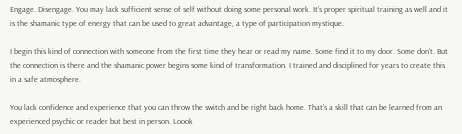Engage. Disengage. You may lack sufficient sense of self without doing some personal work. It’s proper spiritual training as well and it is the shamanic type of energy that can be used to great advantage, a type of participation mystique.

I begin this kind of connection with someone from the first time they hear or read my name. Some find it to my door. Some don’t. But the connection is there and the shamanic power begins some kind of transformation. I trained and disciplined for years to create this in a safe atmosphere.

You lack confidence and experience that you can throw the switch and be right back home. That’s a skill that can be learned from an experienced psychic or reader but best in person. Loook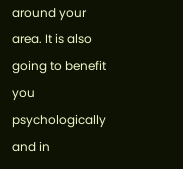around your area. It is also going to benefit you psychologically and in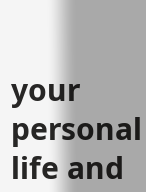your personal life and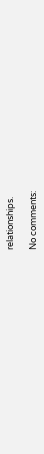relationships.

No comments: